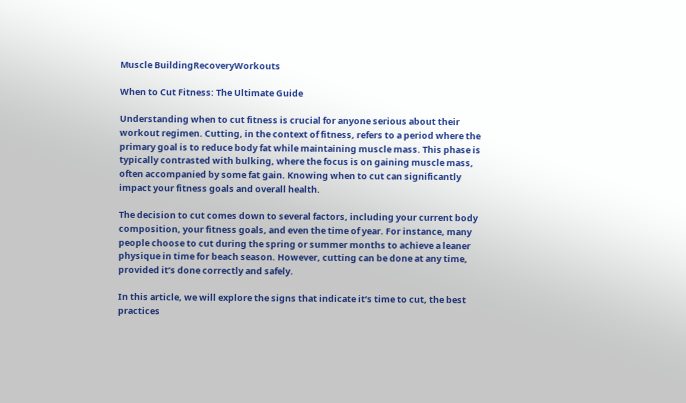Muscle BuildingRecoveryWorkouts

When to Cut Fitness: The Ultimate Guide

Understanding when to cut fitness is crucial for anyone serious about their workout regimen. Cutting, in the context of fitness, refers to a period where the primary goal is to reduce body fat while maintaining muscle mass. This phase is typically contrasted with bulking, where the focus is on gaining muscle mass, often accompanied by some fat gain. Knowing when to cut can significantly impact your fitness goals and overall health.

The decision to cut comes down to several factors, including your current body composition, your fitness goals, and even the time of year. For instance, many people choose to cut during the spring or summer months to achieve a leaner physique in time for beach season. However, cutting can be done at any time, provided it’s done correctly and safely.

In this article, we will explore the signs that indicate it’s time to cut, the best practices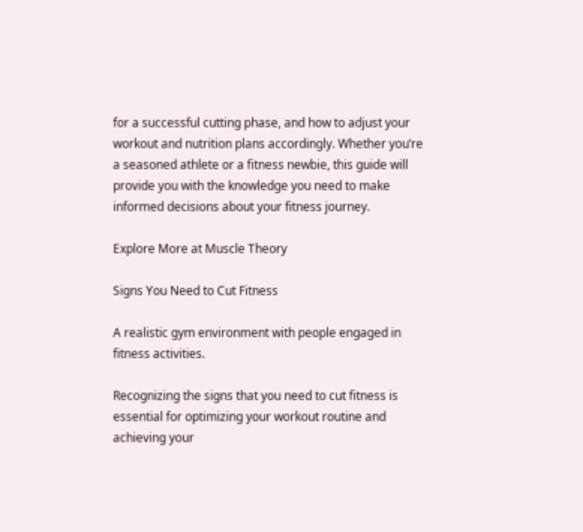for a successful cutting phase, and how to adjust your workout and nutrition plans accordingly. Whether you’re a seasoned athlete or a fitness newbie, this guide will provide you with the knowledge you need to make informed decisions about your fitness journey.

Explore More at Muscle Theory

Signs You Need to Cut Fitness

A realistic gym environment with people engaged in fitness activities.

Recognizing the signs that you need to cut fitness is essential for optimizing your workout routine and achieving your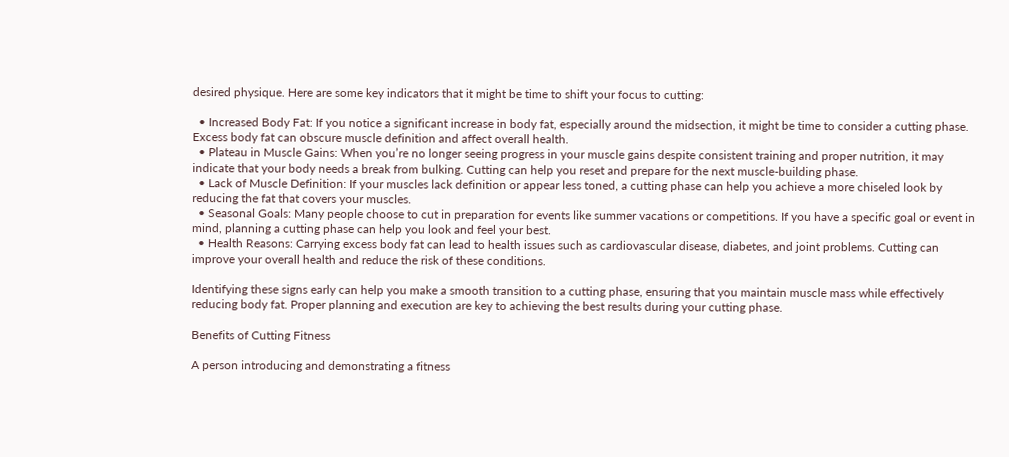desired physique. Here are some key indicators that it might be time to shift your focus to cutting:

  • Increased Body Fat: If you notice a significant increase in body fat, especially around the midsection, it might be time to consider a cutting phase. Excess body fat can obscure muscle definition and affect overall health.
  • Plateau in Muscle Gains: When you’re no longer seeing progress in your muscle gains despite consistent training and proper nutrition, it may indicate that your body needs a break from bulking. Cutting can help you reset and prepare for the next muscle-building phase.
  • Lack of Muscle Definition: If your muscles lack definition or appear less toned, a cutting phase can help you achieve a more chiseled look by reducing the fat that covers your muscles.
  • Seasonal Goals: Many people choose to cut in preparation for events like summer vacations or competitions. If you have a specific goal or event in mind, planning a cutting phase can help you look and feel your best.
  • Health Reasons: Carrying excess body fat can lead to health issues such as cardiovascular disease, diabetes, and joint problems. Cutting can improve your overall health and reduce the risk of these conditions.

Identifying these signs early can help you make a smooth transition to a cutting phase, ensuring that you maintain muscle mass while effectively reducing body fat. Proper planning and execution are key to achieving the best results during your cutting phase.

Benefits of Cutting Fitness

A person introducing and demonstrating a fitness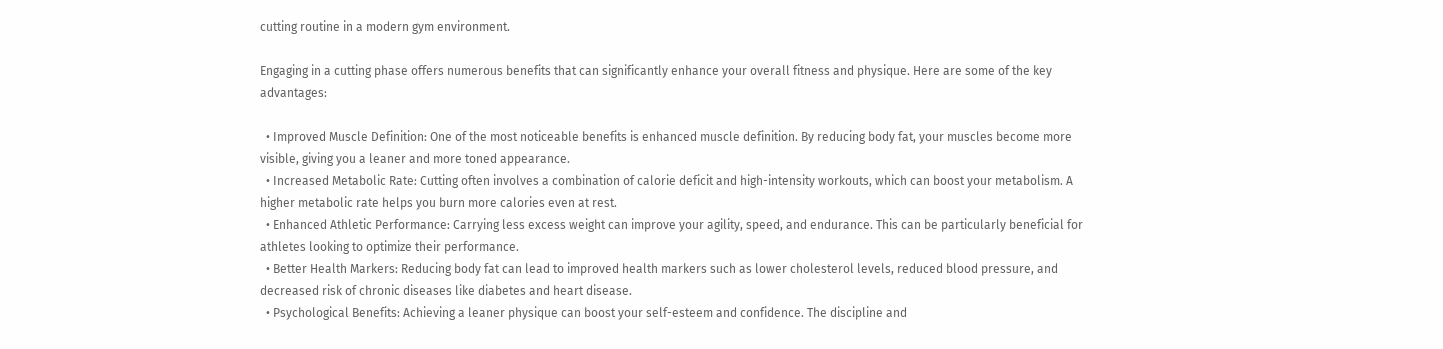cutting routine in a modern gym environment.

Engaging in a cutting phase offers numerous benefits that can significantly enhance your overall fitness and physique. Here are some of the key advantages:

  • Improved Muscle Definition: One of the most noticeable benefits is enhanced muscle definition. By reducing body fat, your muscles become more visible, giving you a leaner and more toned appearance.
  • Increased Metabolic Rate: Cutting often involves a combination of calorie deficit and high-intensity workouts, which can boost your metabolism. A higher metabolic rate helps you burn more calories even at rest.
  • Enhanced Athletic Performance: Carrying less excess weight can improve your agility, speed, and endurance. This can be particularly beneficial for athletes looking to optimize their performance.
  • Better Health Markers: Reducing body fat can lead to improved health markers such as lower cholesterol levels, reduced blood pressure, and decreased risk of chronic diseases like diabetes and heart disease.
  • Psychological Benefits: Achieving a leaner physique can boost your self-esteem and confidence. The discipline and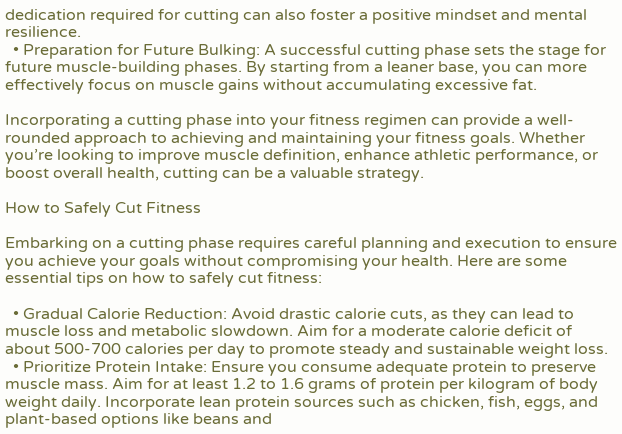dedication required for cutting can also foster a positive mindset and mental resilience.
  • Preparation for Future Bulking: A successful cutting phase sets the stage for future muscle-building phases. By starting from a leaner base, you can more effectively focus on muscle gains without accumulating excessive fat.

Incorporating a cutting phase into your fitness regimen can provide a well-rounded approach to achieving and maintaining your fitness goals. Whether you’re looking to improve muscle definition, enhance athletic performance, or boost overall health, cutting can be a valuable strategy.

How to Safely Cut Fitness

Embarking on a cutting phase requires careful planning and execution to ensure you achieve your goals without compromising your health. Here are some essential tips on how to safely cut fitness:

  • Gradual Calorie Reduction: Avoid drastic calorie cuts, as they can lead to muscle loss and metabolic slowdown. Aim for a moderate calorie deficit of about 500-700 calories per day to promote steady and sustainable weight loss.
  • Prioritize Protein Intake: Ensure you consume adequate protein to preserve muscle mass. Aim for at least 1.2 to 1.6 grams of protein per kilogram of body weight daily. Incorporate lean protein sources such as chicken, fish, eggs, and plant-based options like beans and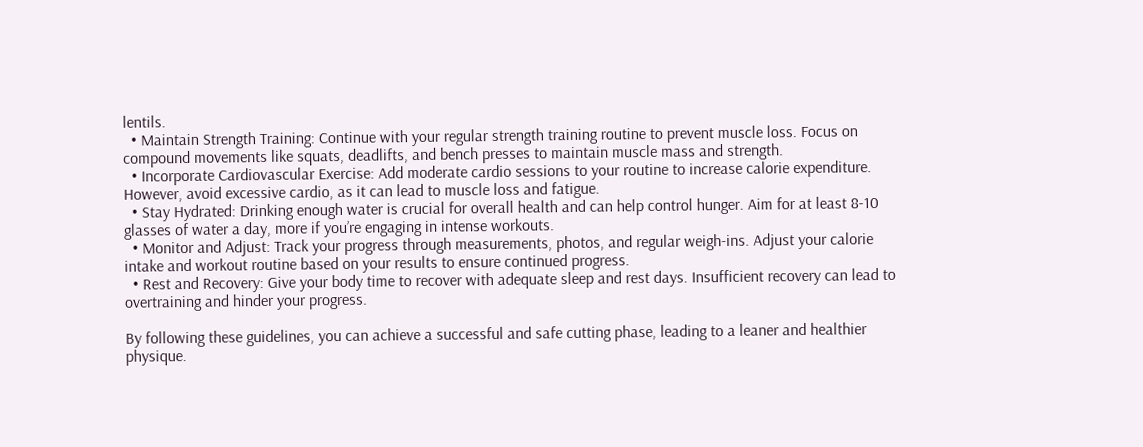lentils.
  • Maintain Strength Training: Continue with your regular strength training routine to prevent muscle loss. Focus on compound movements like squats, deadlifts, and bench presses to maintain muscle mass and strength.
  • Incorporate Cardiovascular Exercise: Add moderate cardio sessions to your routine to increase calorie expenditure. However, avoid excessive cardio, as it can lead to muscle loss and fatigue.
  • Stay Hydrated: Drinking enough water is crucial for overall health and can help control hunger. Aim for at least 8-10 glasses of water a day, more if you’re engaging in intense workouts.
  • Monitor and Adjust: Track your progress through measurements, photos, and regular weigh-ins. Adjust your calorie intake and workout routine based on your results to ensure continued progress.
  • Rest and Recovery: Give your body time to recover with adequate sleep and rest days. Insufficient recovery can lead to overtraining and hinder your progress.

By following these guidelines, you can achieve a successful and safe cutting phase, leading to a leaner and healthier physique.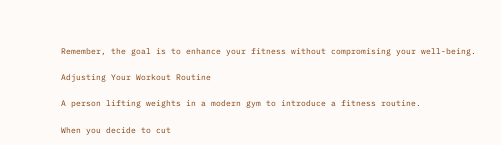Remember, the goal is to enhance your fitness without compromising your well-being.

Adjusting Your Workout Routine

A person lifting weights in a modern gym to introduce a fitness routine.

When you decide to cut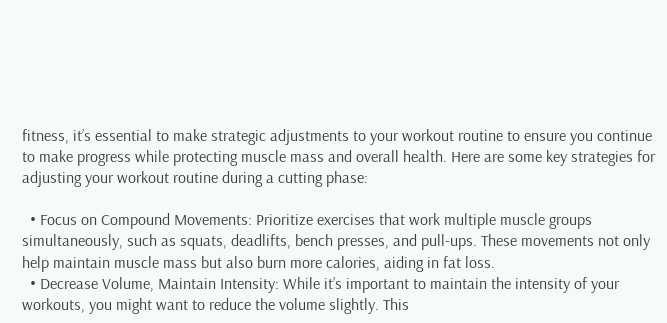fitness, it’s essential to make strategic adjustments to your workout routine to ensure you continue to make progress while protecting muscle mass and overall health. Here are some key strategies for adjusting your workout routine during a cutting phase:

  • Focus on Compound Movements: Prioritize exercises that work multiple muscle groups simultaneously, such as squats, deadlifts, bench presses, and pull-ups. These movements not only help maintain muscle mass but also burn more calories, aiding in fat loss.
  • Decrease Volume, Maintain Intensity: While it’s important to maintain the intensity of your workouts, you might want to reduce the volume slightly. This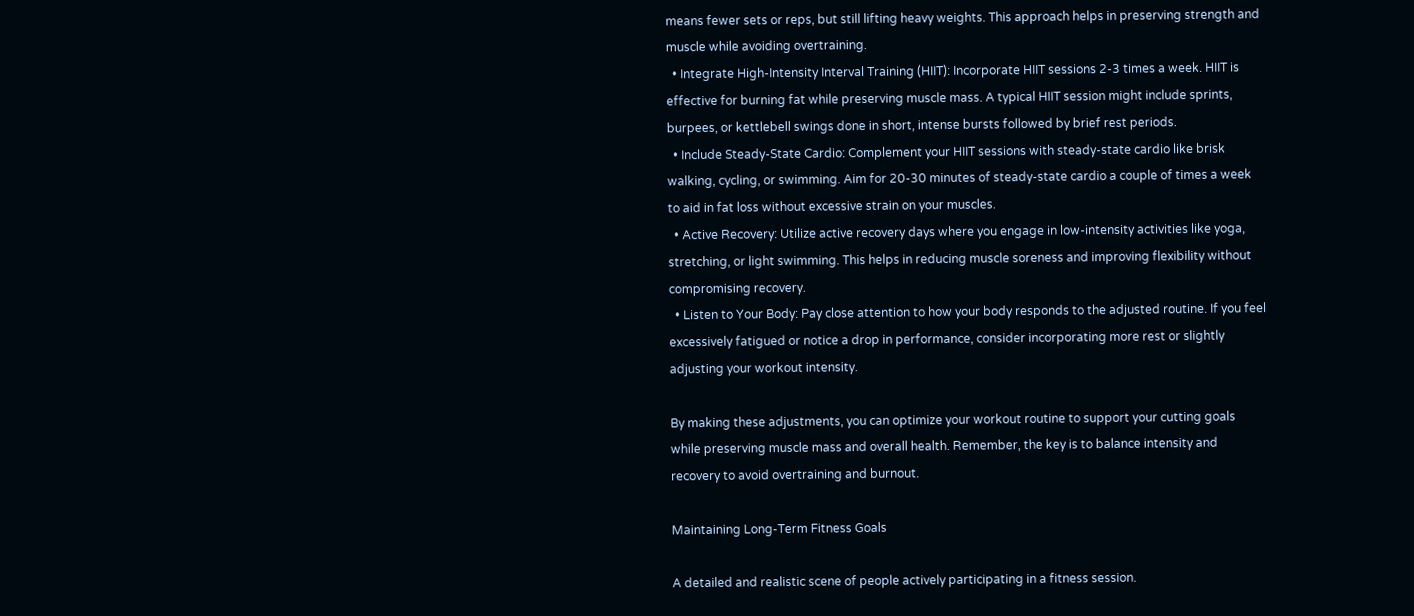means fewer sets or reps, but still lifting heavy weights. This approach helps in preserving strength and muscle while avoiding overtraining.
  • Integrate High-Intensity Interval Training (HIIT): Incorporate HIIT sessions 2-3 times a week. HIIT is effective for burning fat while preserving muscle mass. A typical HIIT session might include sprints, burpees, or kettlebell swings done in short, intense bursts followed by brief rest periods.
  • Include Steady-State Cardio: Complement your HIIT sessions with steady-state cardio like brisk walking, cycling, or swimming. Aim for 20-30 minutes of steady-state cardio a couple of times a week to aid in fat loss without excessive strain on your muscles.
  • Active Recovery: Utilize active recovery days where you engage in low-intensity activities like yoga, stretching, or light swimming. This helps in reducing muscle soreness and improving flexibility without compromising recovery.
  • Listen to Your Body: Pay close attention to how your body responds to the adjusted routine. If you feel excessively fatigued or notice a drop in performance, consider incorporating more rest or slightly adjusting your workout intensity.

By making these adjustments, you can optimize your workout routine to support your cutting goals while preserving muscle mass and overall health. Remember, the key is to balance intensity and recovery to avoid overtraining and burnout.

Maintaining Long-Term Fitness Goals

A detailed and realistic scene of people actively participating in a fitness session.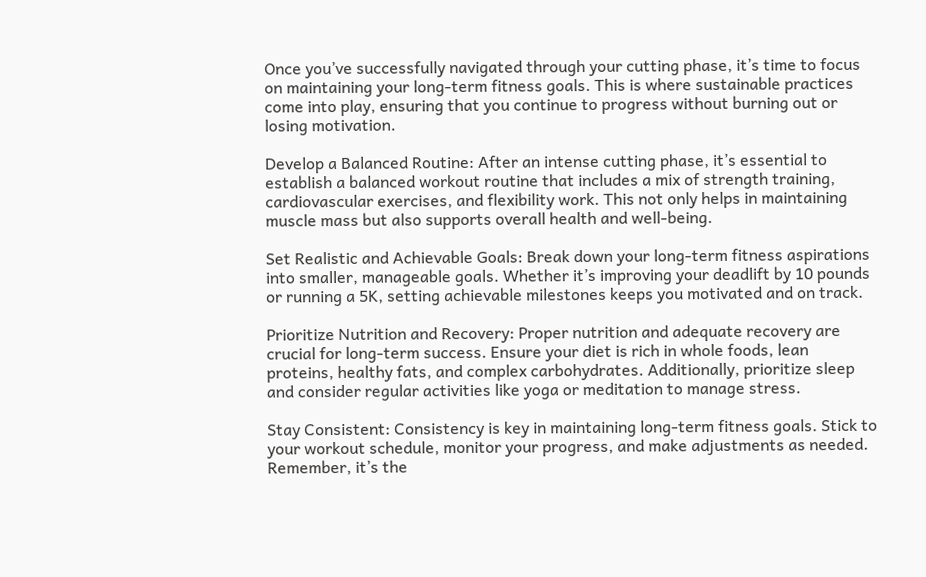Once you’ve successfully navigated through your cutting phase, it’s time to focus on maintaining your long-term fitness goals. This is where sustainable practices come into play, ensuring that you continue to progress without burning out or losing motivation.

Develop a Balanced Routine: After an intense cutting phase, it’s essential to establish a balanced workout routine that includes a mix of strength training, cardiovascular exercises, and flexibility work. This not only helps in maintaining muscle mass but also supports overall health and well-being.

Set Realistic and Achievable Goals: Break down your long-term fitness aspirations into smaller, manageable goals. Whether it’s improving your deadlift by 10 pounds or running a 5K, setting achievable milestones keeps you motivated and on track.

Prioritize Nutrition and Recovery: Proper nutrition and adequate recovery are crucial for long-term success. Ensure your diet is rich in whole foods, lean proteins, healthy fats, and complex carbohydrates. Additionally, prioritize sleep and consider regular activities like yoga or meditation to manage stress.

Stay Consistent: Consistency is key in maintaining long-term fitness goals. Stick to your workout schedule, monitor your progress, and make adjustments as needed. Remember, it’s the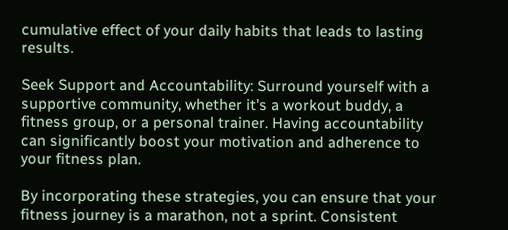cumulative effect of your daily habits that leads to lasting results.

Seek Support and Accountability: Surround yourself with a supportive community, whether it’s a workout buddy, a fitness group, or a personal trainer. Having accountability can significantly boost your motivation and adherence to your fitness plan.

By incorporating these strategies, you can ensure that your fitness journey is a marathon, not a sprint. Consistent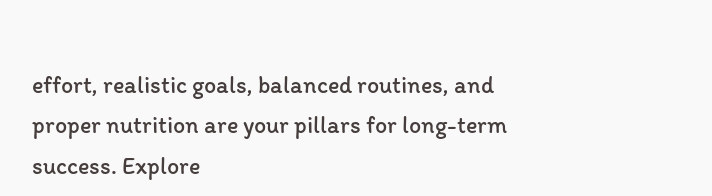effort, realistic goals, balanced routines, and proper nutrition are your pillars for long-term success. Explore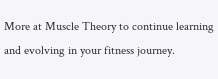More at Muscle Theory to continue learning and evolving in your fitness journey.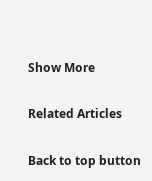Show More

Related Articles

Back to top button